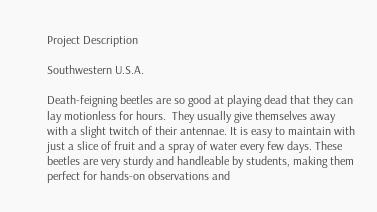Project Description

Southwestern U.S.A.

Death-feigning beetles are so good at playing dead that they can lay motionless for hours.  They usually give themselves away with a slight twitch of their antennae. It is easy to maintain with just a slice of fruit and a spray of water every few days. These beetles are very sturdy and handleable by students, making them perfect for hands-on observations and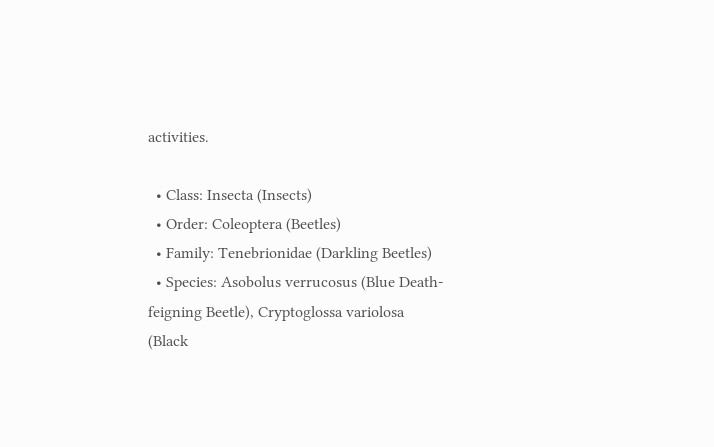activities.

  • Class: Insecta (Insects)
  • Order: Coleoptera (Beetles)
  • Family: Tenebrionidae (Darkling Beetles)
  • Species: Asobolus verrucosus (Blue Death-feigning Beetle), Cryptoglossa variolosa (Black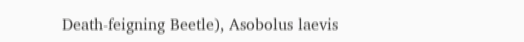Death-feigning Beetle), Asobolus laevis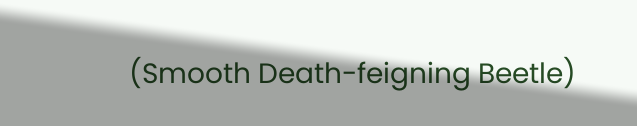(Smooth Death-feigning Beetle)